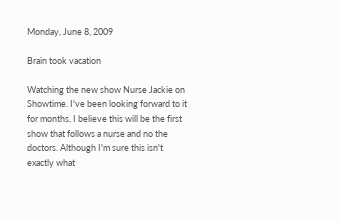Monday, June 8, 2009

Brain took vacation

Watching the new show Nurse Jackie on Showtime. I've been looking forward to it for months. I believe this will be the first show that follows a nurse and no the doctors. Although I'm sure this isn't exactly what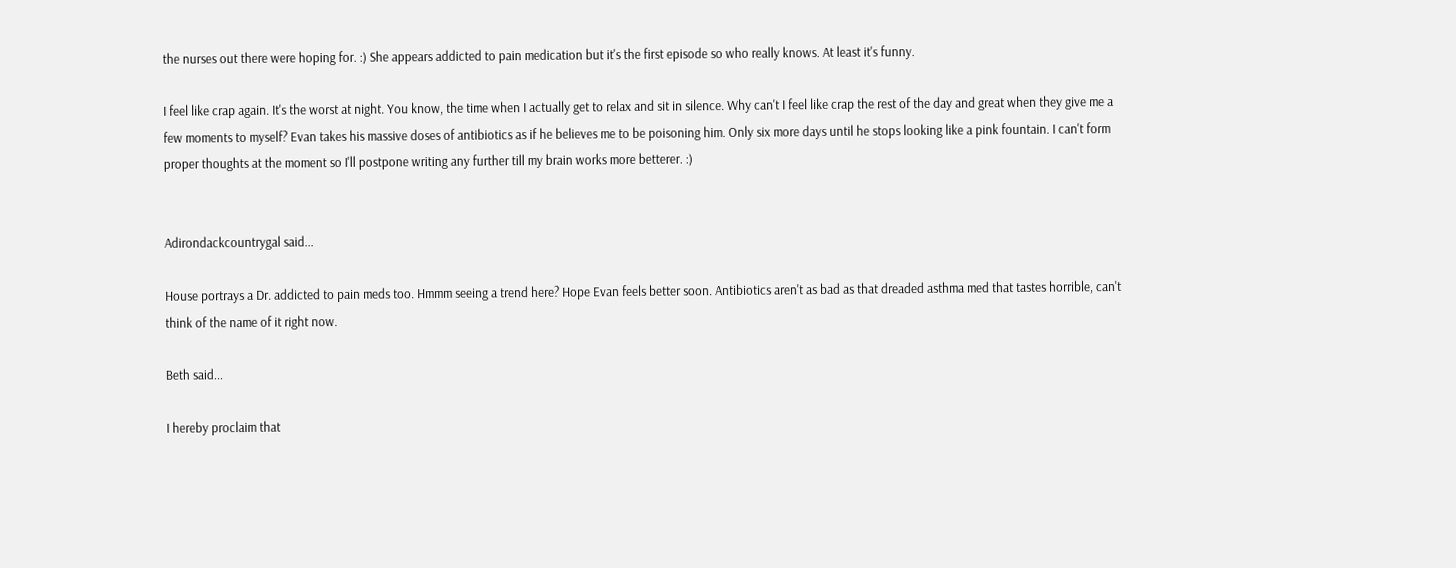the nurses out there were hoping for. :) She appears addicted to pain medication but it's the first episode so who really knows. At least it's funny.

I feel like crap again. It's the worst at night. You know, the time when I actually get to relax and sit in silence. Why can't I feel like crap the rest of the day and great when they give me a few moments to myself? Evan takes his massive doses of antibiotics as if he believes me to be poisoning him. Only six more days until he stops looking like a pink fountain. I can't form proper thoughts at the moment so I'll postpone writing any further till my brain works more betterer. :)


Adirondackcountrygal said...

House portrays a Dr. addicted to pain meds too. Hmmm seeing a trend here? Hope Evan feels better soon. Antibiotics aren't as bad as that dreaded asthma med that tastes horrible, can't think of the name of it right now.

Beth said...

I hereby proclaim that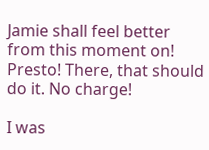Jamie shall feel better from this moment on! Presto! There, that should do it. No charge!

I was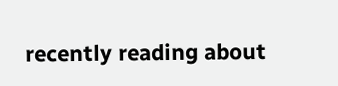recently reading about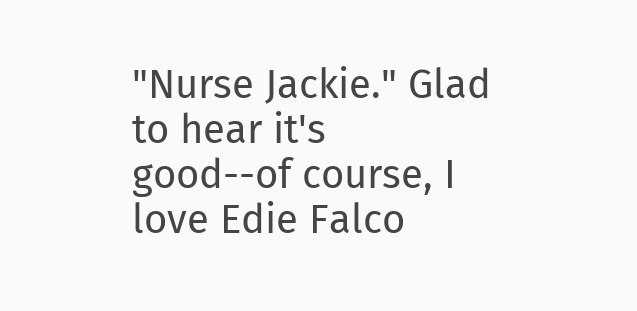"Nurse Jackie." Glad to hear it's good--of course, I love Edie Falco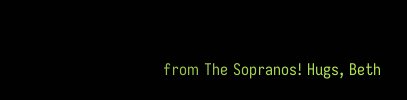from The Sopranos! Hugs, Beth